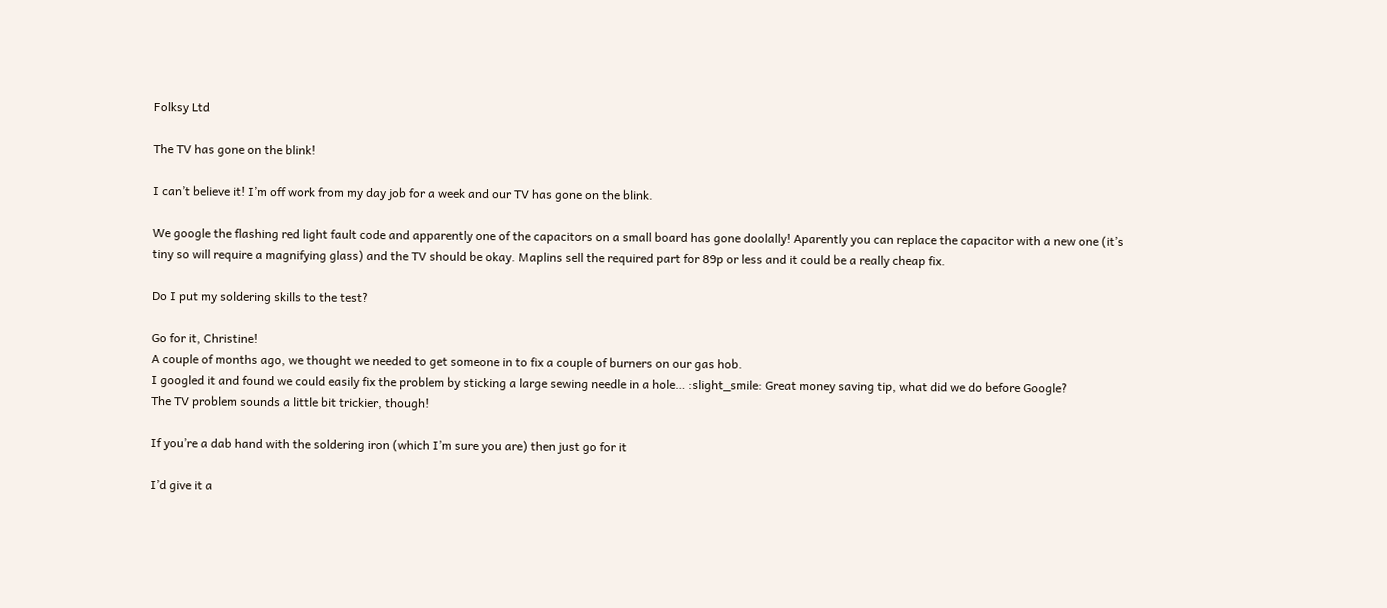Folksy Ltd

The TV has gone on the blink!

I can’t believe it! I’m off work from my day job for a week and our TV has gone on the blink.

We google the flashing red light fault code and apparently one of the capacitors on a small board has gone doolally! Aparently you can replace the capacitor with a new one (it’s tiny so will require a magnifying glass) and the TV should be okay. Maplins sell the required part for 89p or less and it could be a really cheap fix.

Do I put my soldering skills to the test?

Go for it, Christine!
A couple of months ago, we thought we needed to get someone in to fix a couple of burners on our gas hob.
I googled it and found we could easily fix the problem by sticking a large sewing needle in a hole… :slight_smile: Great money saving tip, what did we do before Google?
The TV problem sounds a little bit trickier, though!

If you’re a dab hand with the soldering iron (which I’m sure you are) then just go for it

I’d give it a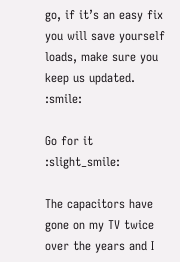go, if it’s an easy fix you will save yourself loads, make sure you keep us updated. :smile:

Go for it :slight_smile:

The capacitors have gone on my TV twice over the years and I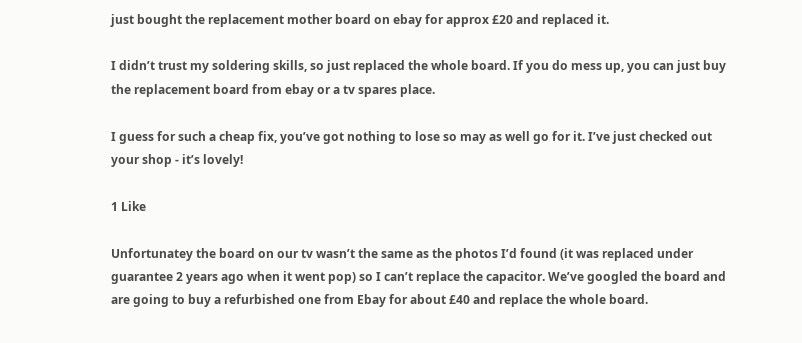just bought the replacement mother board on ebay for approx £20 and replaced it.

I didn’t trust my soldering skills, so just replaced the whole board. If you do mess up, you can just buy the replacement board from ebay or a tv spares place.

I guess for such a cheap fix, you’ve got nothing to lose so may as well go for it. I’ve just checked out your shop - it’s lovely!

1 Like

Unfortunatey the board on our tv wasn’t the same as the photos I’d found (it was replaced under guarantee 2 years ago when it went pop) so I can’t replace the capacitor. We’ve googled the board and are going to buy a refurbished one from Ebay for about £40 and replace the whole board.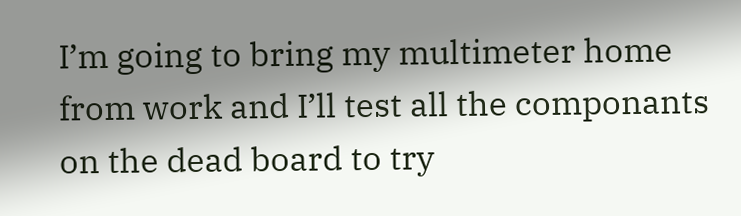I’m going to bring my multimeter home from work and I’ll test all the componants on the dead board to try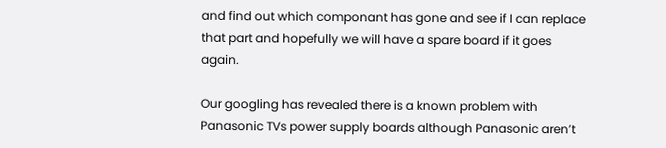and find out which componant has gone and see if I can replace that part and hopefully we will have a spare board if it goes again.

Our googling has revealed there is a known problem with Panasonic TVs power supply boards although Panasonic aren’t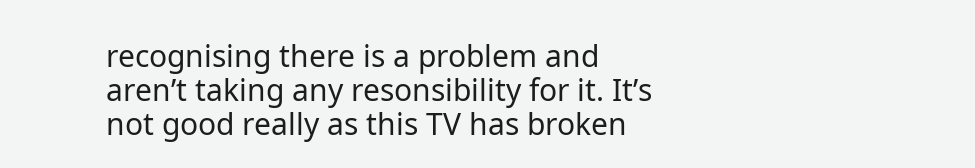recognising there is a problem and aren’t taking any resonsibility for it. It’s not good really as this TV has broken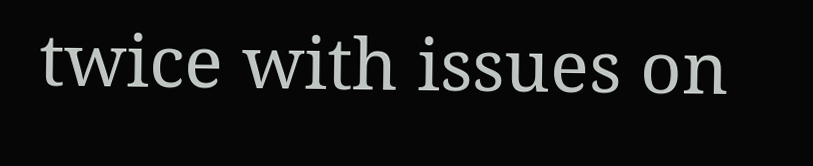twice with issues on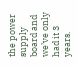the power supply board and we’ve only had it 3 years.